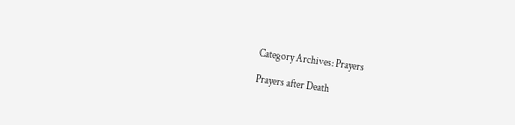Category Archives: Prayers

Prayers after Death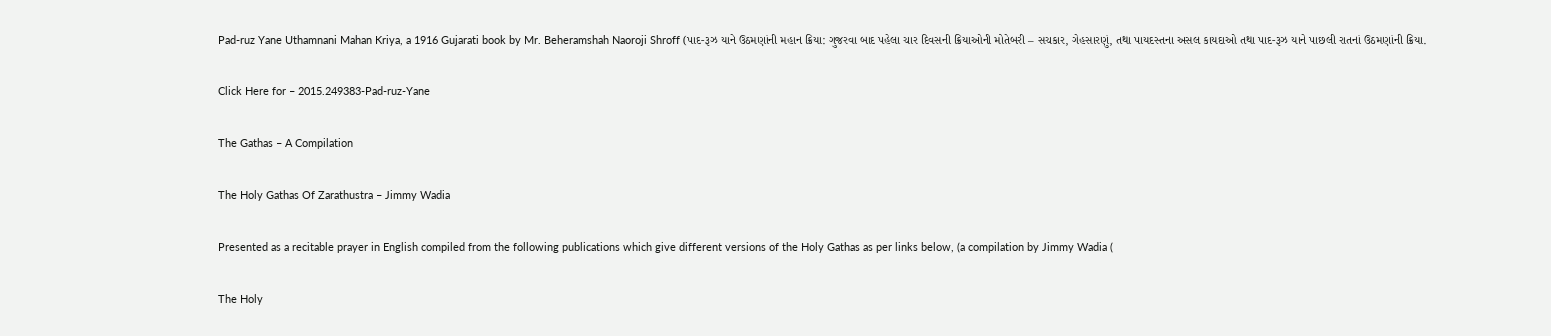Pad-ruz Yane Uthamnani Mahan Kriya, a 1916 Gujarati book by Mr. Beheramshah Naoroji Shroff (પાદ-રૂઝ યાને ઉઠમણાંની મહાન ક્રિયા: ગુજરવા બાદ પહેલા ચાર દિવસની ક્રિયાઓની મોતેબરી – સચકાર, ગેહસારણું, તથા પાયદસ્તના અસલ કાયદાઓ તથા પાદ-રૂઝ યાને પાછલી રાતનાં ઉઠમણાંની ક્રિયા.

Click Here for – 2015.249383-Pad-ruz-Yane

The Gathas – A Compilation

The Holy Gathas Of Zarathustra – Jimmy Wadia

Presented as a recitable prayer in English compiled from the following publications which give different versions of the Holy Gathas as per links below, (a compilation by Jimmy Wadia (

The Holy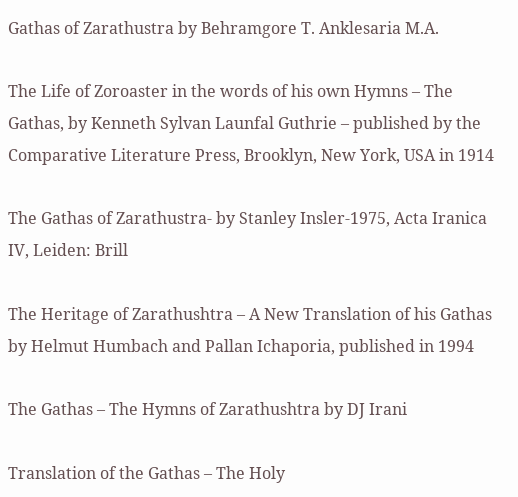Gathas of Zarathustra by Behramgore T. Anklesaria M.A.

The Life of Zoroaster in the words of his own Hymns – The Gathas, by Kenneth Sylvan Launfal Guthrie – published by the Comparative Literature Press, Brooklyn, New York, USA in 1914

The Gathas of Zarathustra- by Stanley Insler-1975, Acta Iranica IV, Leiden: Brill

The Heritage of Zarathushtra – A New Translation of his Gathas by Helmut Humbach and Pallan Ichaporia, published in 1994

The Gathas – The Hymns of Zarathushtra by DJ Irani

Translation of the Gathas – The Holy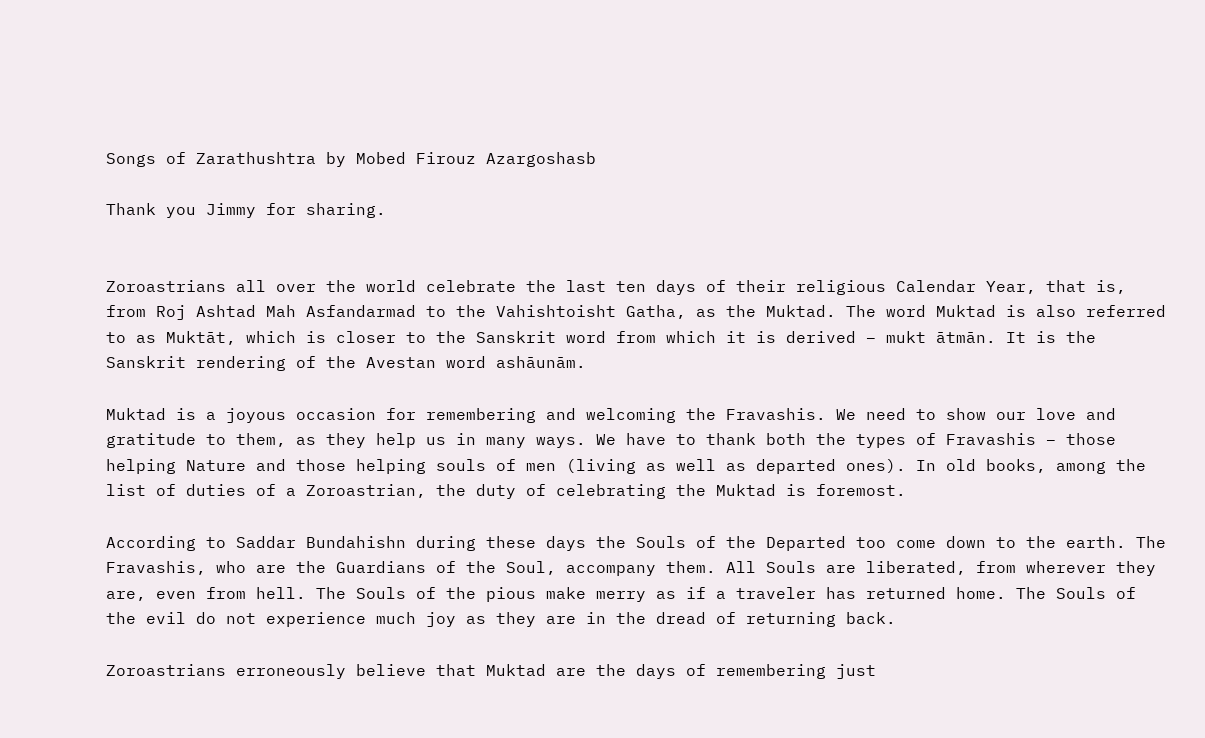Songs of Zarathushtra by Mobed Firouz Azargoshasb

Thank you Jimmy for sharing.


Zoroastrians all over the world celebrate the last ten days of their religious Calendar Year, that is, from Roj Ashtad Mah Asfandarmad to the Vahishtoisht Gatha, as the Muktad. The word Muktad is also referred to as Muktāt, which is closer to the Sanskrit word from which it is derived – mukt ātmān. It is the Sanskrit rendering of the Avestan word ashāunām.

Muktad is a joyous occasion for remembering and welcoming the Fravashis. We need to show our love and gratitude to them, as they help us in many ways. We have to thank both the types of Fravashis – those helping Nature and those helping souls of men (living as well as departed ones). In old books, among the list of duties of a Zoroastrian, the duty of celebrating the Muktad is foremost.

According to Saddar Bundahishn during these days the Souls of the Departed too come down to the earth. The Fravashis, who are the Guardians of the Soul, accompany them. All Souls are liberated, from wherever they are, even from hell. The Souls of the pious make merry as if a traveler has returned home. The Souls of the evil do not experience much joy as they are in the dread of returning back.

Zoroastrians erroneously believe that Muktad are the days of remembering just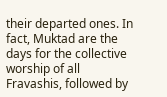their departed ones. In fact, Muktad are the days for the collective worship of all Fravashis, followed by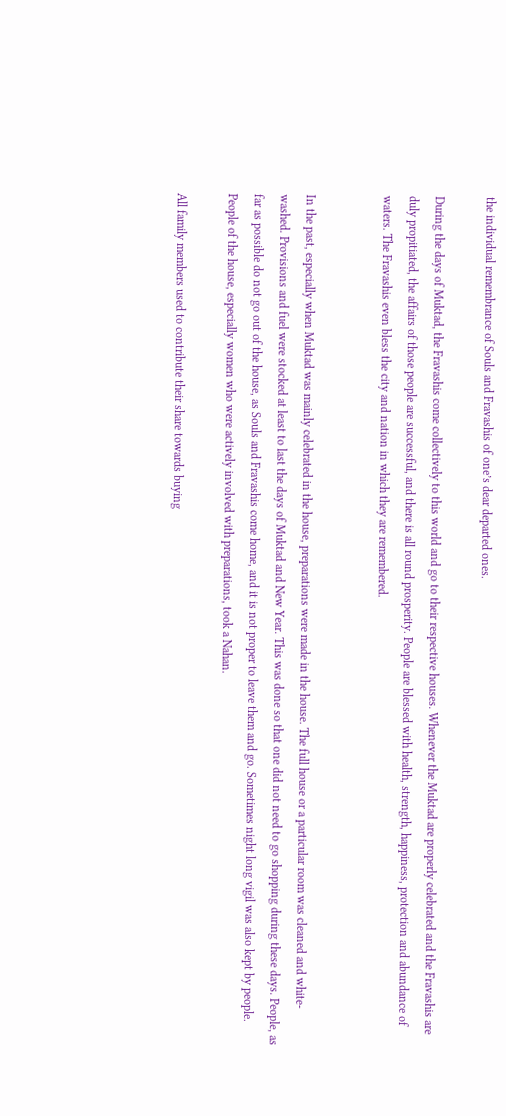the individual remembrance of Souls and Fravashis of one’s dear departed ones.

During the days of Muktad, the Fravashis come collectively to this world and go to their respective houses. Whenever the Muktad are properly celebrated and the Fravashis are duly propitiated, the affairs of those people are successful, and there is all round prosperity. People are blessed with health, strength, happiness, protection and abundance of waters. The Fravashis even bless the city and nation in which they are remembered.


In the past, especially when Muktad was mainly celebrated in the house, preparations were made in the house. The full house or a particular room was cleaned and white-washed. Provisions and fuel were stocked at least to last the days of Muktad and New Year. This was done so that one did not need to go shopping during these days. People, as far as possible do not go out of the house, as Souls and Fravashis come home, and it is not proper to leave them and go. Sometimes night long vigil was also kept by people. People of the house, especially women who were actively involved with preparations, took a Nahan.

All family members used to contribute their share towards buying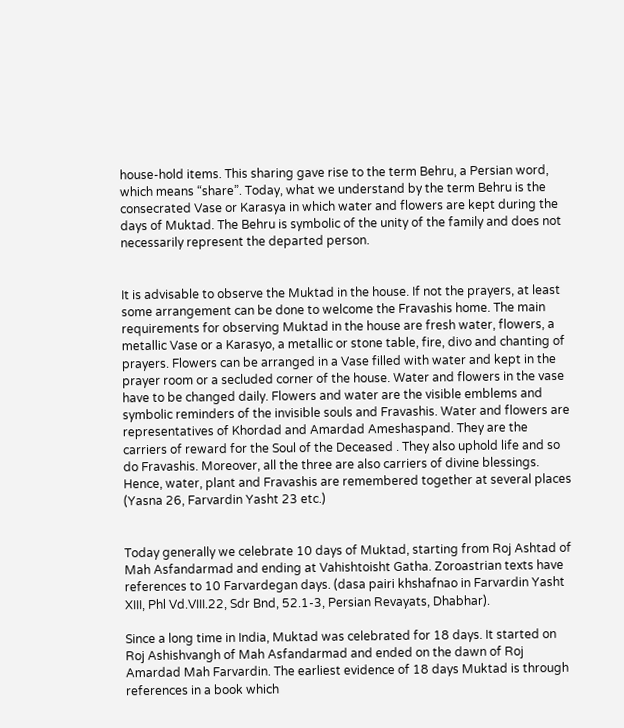house-hold items. This sharing gave rise to the term Behru, a Persian word, which means “share”. Today, what we understand by the term Behru is the consecrated Vase or Karasya in which water and flowers are kept during the days of Muktad. The Behru is symbolic of the unity of the family and does not necessarily represent the departed person.


It is advisable to observe the Muktad in the house. If not the prayers, at least some arrangement can be done to welcome the Fravashis home. The main requirements for observing Muktad in the house are fresh water, flowers, a metallic Vase or a Karasyo, a metallic or stone table, fire, divo and chanting of prayers. Flowers can be arranged in a Vase filled with water and kept in the prayer room or a secluded corner of the house. Water and flowers in the vase have to be changed daily. Flowers and water are the visible emblems and symbolic reminders of the invisible souls and Fravashis. Water and flowers are representatives of Khordad and Amardad Ameshaspand. They are the carriers of reward for the Soul of the Deceased . They also uphold life and so do Fravashis. Moreover, all the three are also carriers of divine blessings. Hence, water, plant and Fravashis are remembered together at several places (Yasna 26, Farvardin Yasht 23 etc.)


Today generally we celebrate 10 days of Muktad, starting from Roj Ashtad of Mah Asfandarmad and ending at Vahishtoisht Gatha. Zoroastrian texts have references to 10 Farvardegan days. (dasa pairi khshafnao in Farvardin Yasht XIII, Phl Vd.VIII.22, Sdr Bnd, 52.1-3, Persian Revayats, Dhabhar).

Since a long time in India, Muktad was celebrated for 18 days. It started on Roj Ashishvangh of Mah Asfandarmad and ended on the dawn of Roj Amardad Mah Farvardin. The earliest evidence of 18 days Muktad is through references in a book which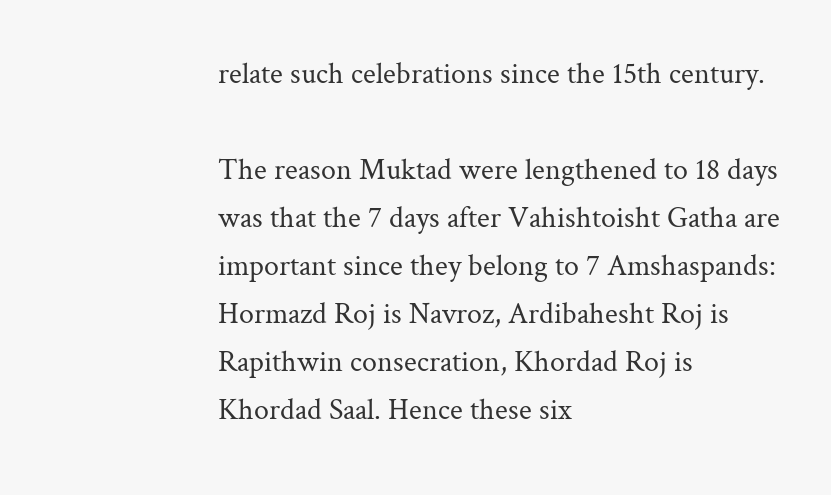relate such celebrations since the 15th century.

The reason Muktad were lengthened to 18 days was that the 7 days after Vahishtoisht Gatha are important since they belong to 7 Amshaspands: Hormazd Roj is Navroz, Ardibahesht Roj is Rapithwin consecration, Khordad Roj is Khordad Saal. Hence these six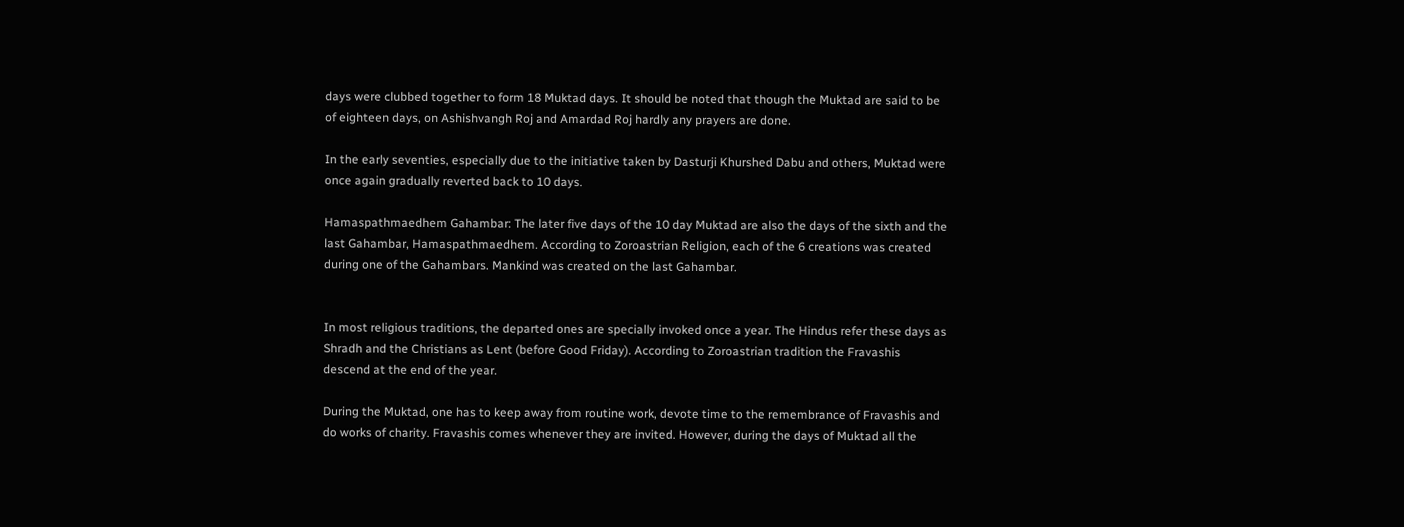days were clubbed together to form 18 Muktad days. It should be noted that though the Muktad are said to be of eighteen days, on Ashishvangh Roj and Amardad Roj hardly any prayers are done.

In the early seventies, especially due to the initiative taken by Dasturji Khurshed Dabu and others, Muktad were once again gradually reverted back to 10 days.

Hamaspathmaedhem Gahambar: The later five days of the 10 day Muktad are also the days of the sixth and the last Gahambar, Hamaspathmaedhem. According to Zoroastrian Religion, each of the 6 creations was created during one of the Gahambars. Mankind was created on the last Gahambar.


In most religious traditions, the departed ones are specially invoked once a year. The Hindus refer these days as Shradh and the Christians as Lent (before Good Friday). According to Zoroastrian tradition the Fravashis descend at the end of the year.

During the Muktad, one has to keep away from routine work, devote time to the remembrance of Fravashis and do works of charity. Fravashis comes whenever they are invited. However, during the days of Muktad all the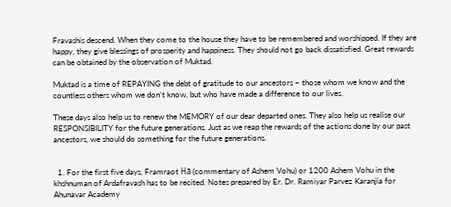Fravashis descend. When they come to the house they have to be remembered and worshipped. If they are happy, they give blessings of prosperity and happiness. They should not go back dissatisfied. Great rewards can be obtained by the observation of Muktad.

Muktad is a time of REPAYING the debt of gratitude to our ancestors – those whom we know and the countless others whom we don’t know, but who have made a difference to our lives.

These days also help us to renew the MEMORY of our dear departed ones. They also help us realise our RESPONSIBILITY for the future generations. Just as we reap the rewards of the actions done by our past ancestors, we should do something for the future generations.


  1. For the first five days, Framraot Hā (commentary of Ashem Vohu) or 1200 Ashem Vohu in the khshnuman of Ardafravash has to be recited. Notes prepared by Er. Dr. Ramiyar Parvez Karanjia for Ahunavar Academy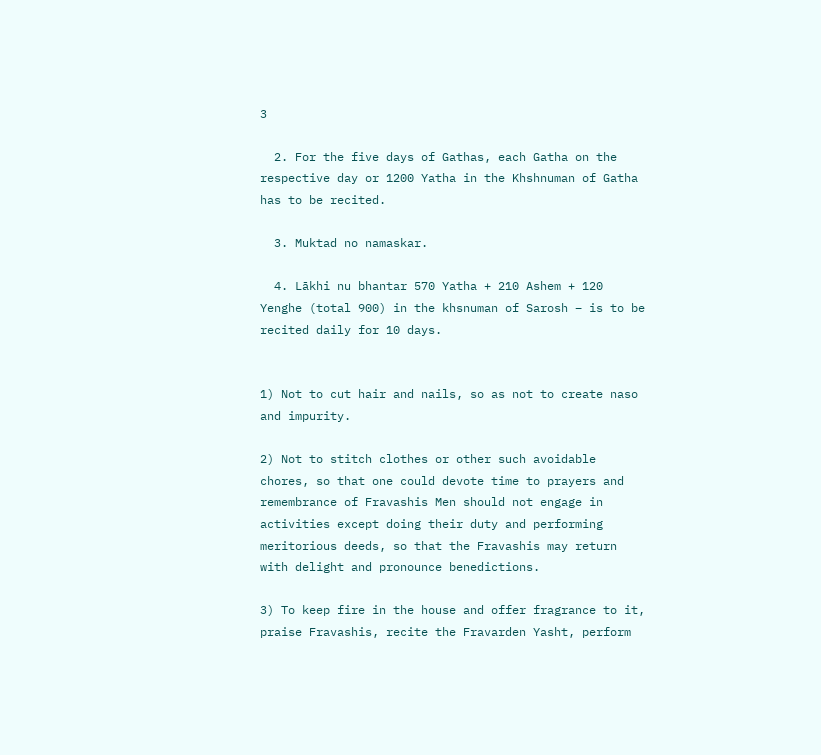3

  2. For the five days of Gathas, each Gatha on the respective day or 1200 Yatha in the Khshnuman of Gatha has to be recited.

  3. Muktad no namaskar.

  4. Lākhi nu bhantar 570 Yatha + 210 Ashem + 120 Yenghe (total 900) in the khsnuman of Sarosh – is to be recited daily for 10 days.


1) Not to cut hair and nails, so as not to create naso and impurity.

2) Not to stitch clothes or other such avoidable chores, so that one could devote time to prayers and remembrance of Fravashis Men should not engage in activities except doing their duty and performing meritorious deeds, so that the Fravashis may return with delight and pronounce benedictions.

3) To keep fire in the house and offer fragrance to it, praise Fravashis, recite the Fravarden Yasht, perform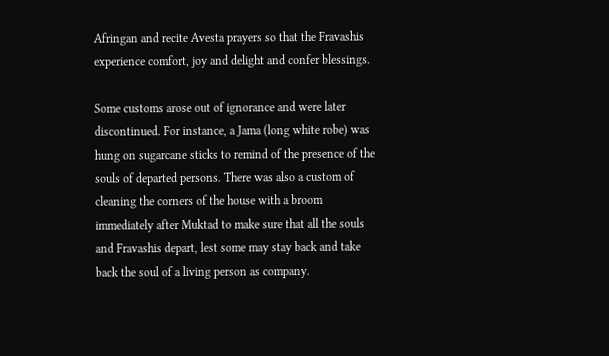Afringan and recite Avesta prayers so that the Fravashis experience comfort, joy and delight and confer blessings.

Some customs arose out of ignorance and were later discontinued. For instance, a Jama (long white robe) was hung on sugarcane sticks to remind of the presence of the souls of departed persons. There was also a custom of cleaning the corners of the house with a broom immediately after Muktad to make sure that all the souls and Fravashis depart, lest some may stay back and take back the soul of a living person as company.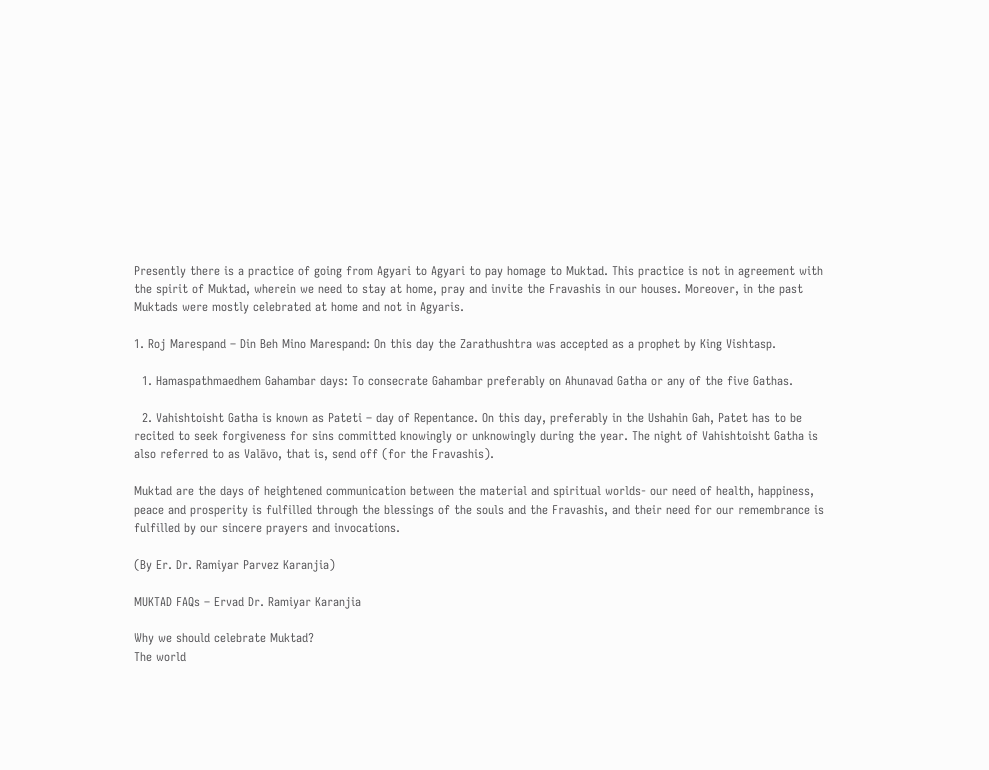Presently there is a practice of going from Agyari to Agyari to pay homage to Muktad. This practice is not in agreement with the spirit of Muktad, wherein we need to stay at home, pray and invite the Fravashis in our houses. Moreover, in the past Muktads were mostly celebrated at home and not in Agyaris.

1. Roj Marespand – Din Beh Mino Marespand: On this day the Zarathushtra was accepted as a prophet by King Vishtasp.

  1. Hamaspathmaedhem Gahambar days: To consecrate Gahambar preferably on Ahunavad Gatha or any of the five Gathas.

  2. Vahishtoisht Gatha is known as Pateti – day of Repentance. On this day, preferably in the Ushahin Gah, Patet has to be recited to seek forgiveness for sins committed knowingly or unknowingly during the year. The night of Vahishtoisht Gatha is also referred to as Valāvo, that is, send off (for the Fravashis).

Muktad are the days of heightened communication between the material and spiritual worlds- our need of health, happiness, peace and prosperity is fulfilled through the blessings of the souls and the Fravashis, and their need for our remembrance is fulfilled by our sincere prayers and invocations.

(By Er. Dr. Ramiyar Parvez Karanjia)

MUKTAD FAQs – Ervad Dr. Ramiyar Karanjia

Why we should celebrate Muktad?
The world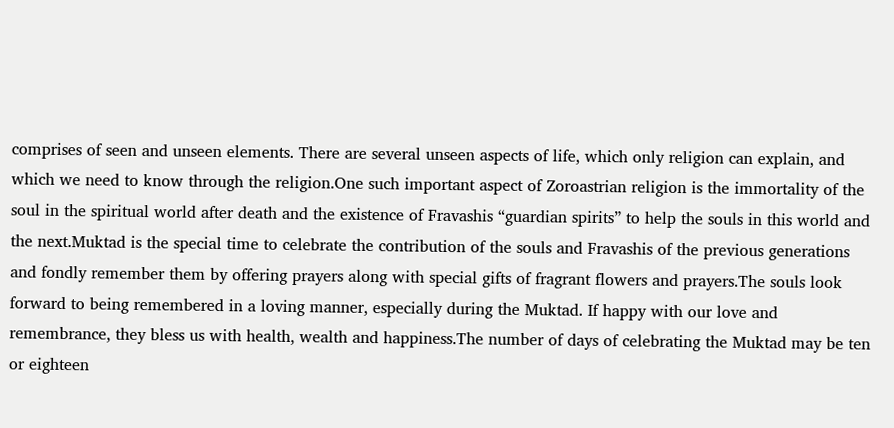comprises of seen and unseen elements. There are several unseen aspects of life, which only religion can explain, and which we need to know through the religion.One such important aspect of Zoroastrian religion is the immortality of the soul in the spiritual world after death and the existence of Fravashis “guardian spirits” to help the souls in this world and the next.Muktad is the special time to celebrate the contribution of the souls and Fravashis of the previous generations and fondly remember them by offering prayers along with special gifts of fragrant flowers and prayers.The souls look forward to being remembered in a loving manner, especially during the Muktad. If happy with our love and remembrance, they bless us with health, wealth and happiness.The number of days of celebrating the Muktad may be ten or eighteen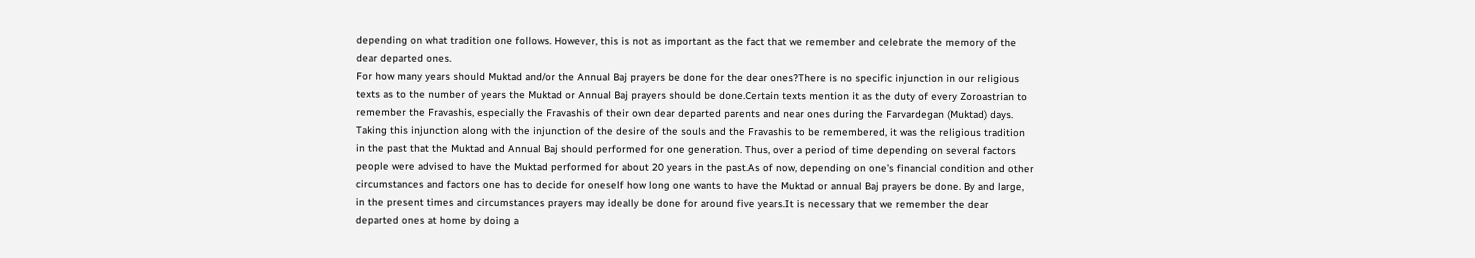depending on what tradition one follows. However, this is not as important as the fact that we remember and celebrate the memory of the dear departed ones.
For how many years should Muktad and/or the Annual Baj prayers be done for the dear ones?There is no specific injunction in our religious texts as to the number of years the Muktad or Annual Baj prayers should be done.Certain texts mention it as the duty of every Zoroastrian to remember the Fravashis, especially the Fravashis of their own dear departed parents and near ones during the Farvardegan (Muktad) days. Taking this injunction along with the injunction of the desire of the souls and the Fravashis to be remembered, it was the religious tradition in the past that the Muktad and Annual Baj should performed for one generation. Thus, over a period of time depending on several factors people were advised to have the Muktad performed for about 20 years in the past.As of now, depending on one’s financial condition and other circumstances and factors one has to decide for oneself how long one wants to have the Muktad or annual Baj prayers be done. By and large, in the present times and circumstances prayers may ideally be done for around five years.It is necessary that we remember the dear departed ones at home by doing a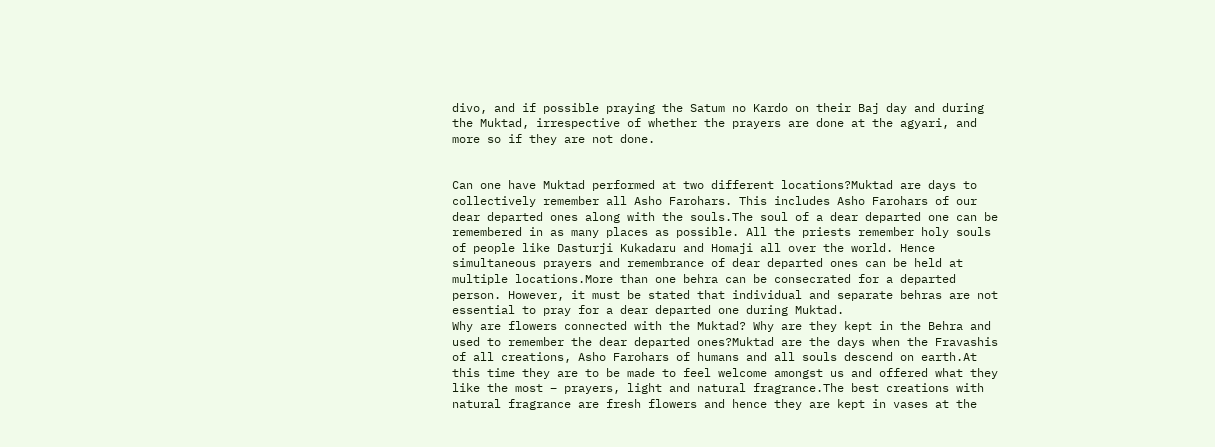divo, and if possible praying the Satum no Kardo on their Baj day and during the Muktad, irrespective of whether the prayers are done at the agyari, and more so if they are not done.


Can one have Muktad performed at two different locations?Muktad are days to collectively remember all Asho Farohars. This includes Asho Farohars of our dear departed ones along with the souls.The soul of a dear departed one can be remembered in as many places as possible. All the priests remember holy souls of people like Dasturji Kukadaru and Homaji all over the world. Hence simultaneous prayers and remembrance of dear departed ones can be held at multiple locations.More than one behra can be consecrated for a departed person. However, it must be stated that individual and separate behras are not essential to pray for a dear departed one during Muktad.
Why are flowers connected with the Muktad? Why are they kept in the Behra and used to remember the dear departed ones?Muktad are the days when the Fravashis of all creations, Asho Farohars of humans and all souls descend on earth.At this time they are to be made to feel welcome amongst us and offered what they like the most – prayers, light and natural fragrance.The best creations with natural fragrance are fresh flowers and hence they are kept in vases at the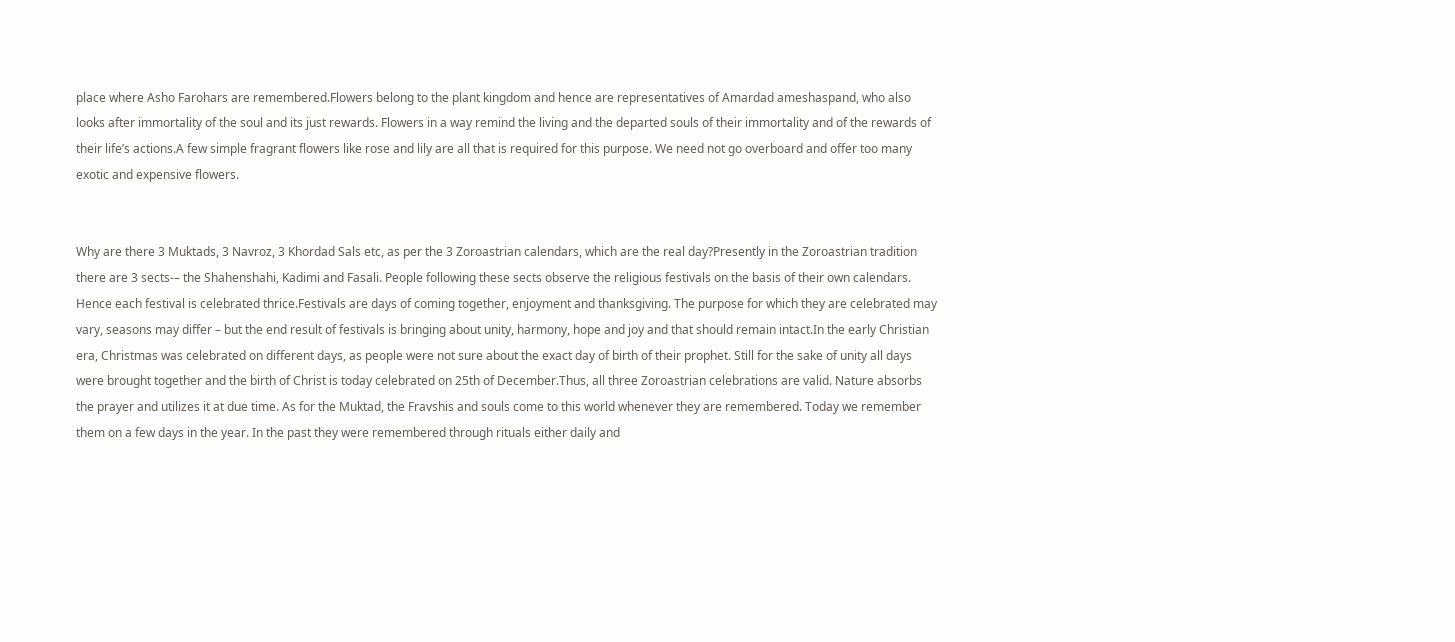place where Asho Farohars are remembered.Flowers belong to the plant kingdom and hence are representatives of Amardad ameshaspand, who also looks after immortality of the soul and its just rewards. Flowers in a way remind the living and the departed souls of their immortality and of the rewards of their life’s actions.A few simple fragrant flowers like rose and lily are all that is required for this purpose. We need not go overboard and offer too many exotic and expensive flowers.


Why are there 3 Muktads, 3 Navroz, 3 Khordad Sals etc, as per the 3 Zoroastrian calendars, which are the real day?Presently in the Zoroastrian tradition there are 3 sects-– the Shahenshahi, Kadimi and Fasali. People following these sects observe the religious festivals on the basis of their own calendars. Hence each festival is celebrated thrice.Festivals are days of coming together, enjoyment and thanksgiving. The purpose for which they are celebrated may vary, seasons may differ – but the end result of festivals is bringing about unity, harmony, hope and joy and that should remain intact.In the early Christian era, Christmas was celebrated on different days, as people were not sure about the exact day of birth of their prophet. Still for the sake of unity all days were brought together and the birth of Christ is today celebrated on 25th of December.Thus, all three Zoroastrian celebrations are valid. Nature absorbs the prayer and utilizes it at due time. As for the Muktad, the Fravshis and souls come to this world whenever they are remembered. Today we remember them on a few days in the year. In the past they were remembered through rituals either daily and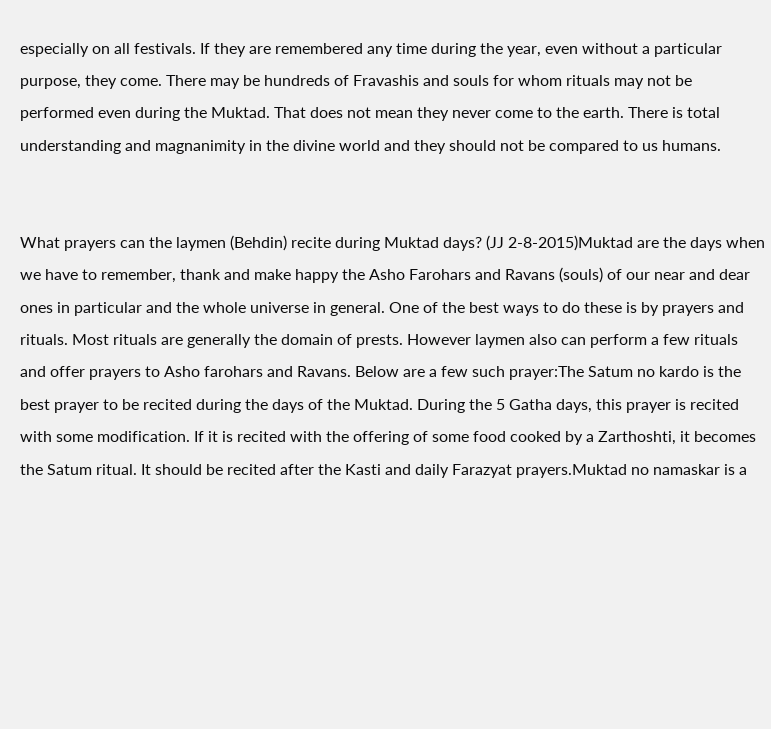especially on all festivals. If they are remembered any time during the year, even without a particular purpose, they come. There may be hundreds of Fravashis and souls for whom rituals may not be performed even during the Muktad. That does not mean they never come to the earth. There is total understanding and magnanimity in the divine world and they should not be compared to us humans.


What prayers can the laymen (Behdin) recite during Muktad days? (JJ 2-8-2015)Muktad are the days when we have to remember, thank and make happy the Asho Farohars and Ravans (souls) of our near and dear ones in particular and the whole universe in general. One of the best ways to do these is by prayers and rituals. Most rituals are generally the domain of prests. However laymen also can perform a few rituals and offer prayers to Asho farohars and Ravans. Below are a few such prayer:The Satum no kardo is the best prayer to be recited during the days of the Muktad. During the 5 Gatha days, this prayer is recited with some modification. If it is recited with the offering of some food cooked by a Zarthoshti, it becomes the Satum ritual. It should be recited after the Kasti and daily Farazyat prayers.Muktad no namaskar is a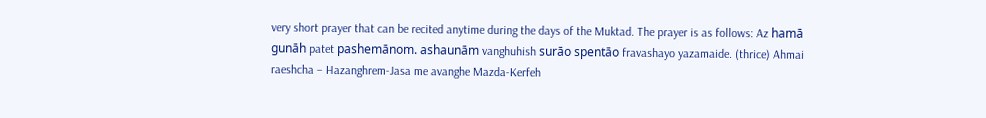very short prayer that can be recited anytime during the days of the Muktad. The prayer is as follows: Az hamā gunāh patet pashemānom. ashaunām vanghuhish surāo spentāo fravashayo yazamaide. (thrice) Ahmai raeshcha – Hazanghrem-Jasa me avanghe Mazda-Kerfeh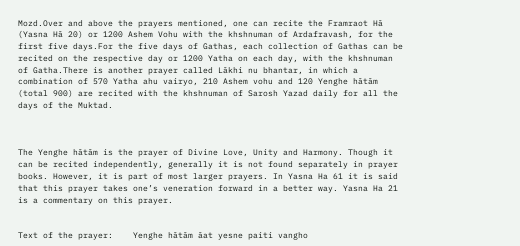Mozd.Over and above the prayers mentioned, one can recite the Framraot Hā (Yasna Hā 20) or 1200 Ashem Vohu with the khshnuman of Ardafravash, for the first five days.For the five days of Gathas, each collection of Gathas can be recited on the respective day or 1200 Yatha on each day, with the khshnuman of Gatha.There is another prayer called Lākhi nu bhantar, in which a combination of 570 Yatha ahu vairyo, 210 Ashem vohu and 120 Yenghe hātām (total 900) are recited with the khshnuman of Sarosh Yazad daily for all the days of the Muktad.



The Yenghe hātām is the prayer of Divine Love, Unity and Harmony. Though it can be recited independently, generally it is not found separately in prayer books. However, it is part of most larger prayers. In Yasna Ha 61 it is said that this prayer takes one’s veneration forward in a better way. Yasna Ha 21 is a commentary on this prayer.


Text of the prayer:    Yenghe hātām āat yesne paiti vangho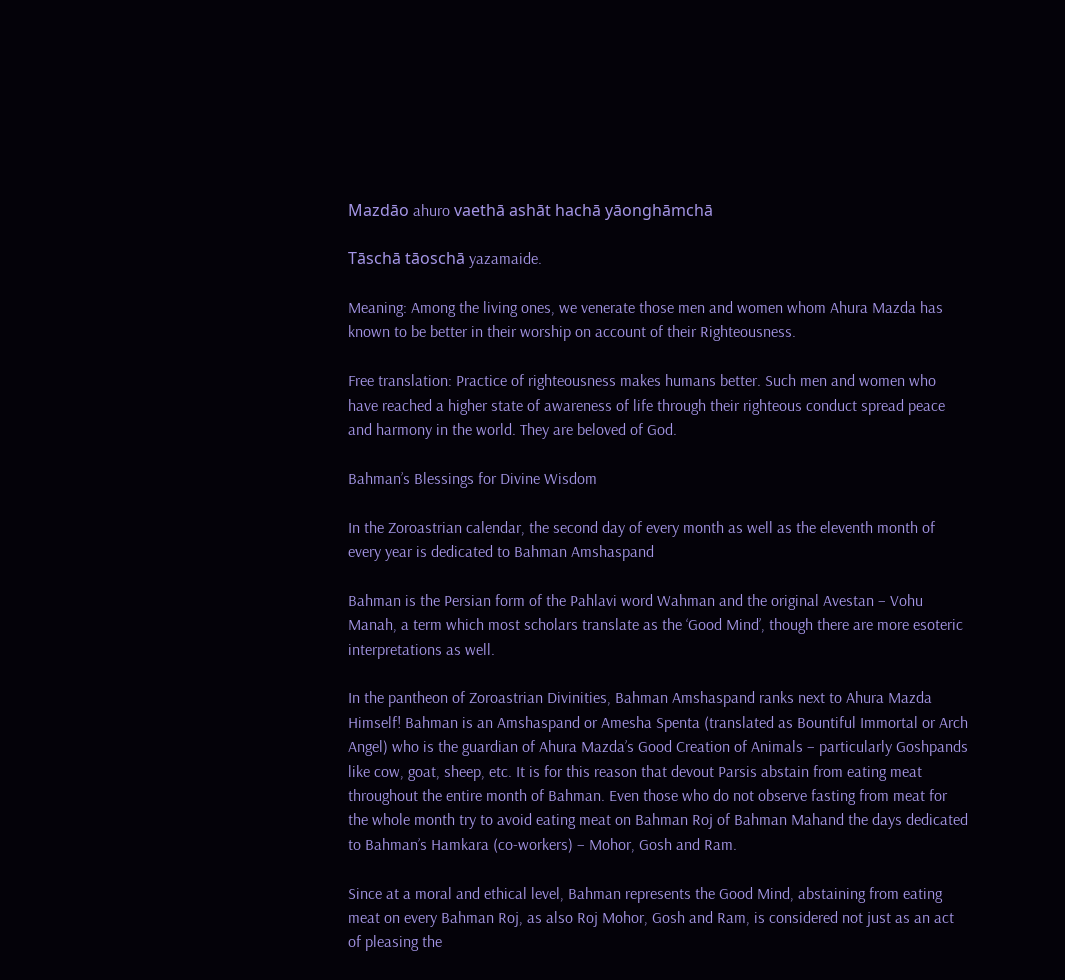Mazdāo ahuro vaethā ashāt hachā yāonghāmchā

Tāschā tāoschā yazamaide.

Meaning: Among the living ones, we venerate those men and women whom Ahura Mazda has known to be better in their worship on account of their Righteousness.

Free translation: Practice of righteousness makes humans better. Such men and women who have reached a higher state of awareness of life through their righteous conduct spread peace and harmony in the world. They are beloved of God.

Bahman’s Blessings for Divine Wisdom

In the Zoroastrian calendar, the second day of every month as well as the eleventh month of every year is dedicated to Bahman Amshaspand

Bahman is the Persian form of the Pahlavi word Wahman and the original Avestan – Vohu Manah, a term which most scholars translate as the ‘Good Mind’, though there are more esoteric interpretations as well.

In the pantheon of Zoroastrian Divinities, Bahman Amshaspand ranks next to Ahura Mazda Himself! Bahman is an Amshaspand or Amesha Spenta (translated as Bountiful Immortal or Arch Angel) who is the guardian of Ahura Mazda’s Good Creation of Animals – particularly Goshpands like cow, goat, sheep, etc. It is for this reason that devout Parsis abstain from eating meat throughout the entire month of Bahman. Even those who do not observe fasting from meat for the whole month try to avoid eating meat on Bahman Roj of Bahman Mahand the days dedicated to Bahman’s Hamkara (co-workers) – Mohor, Gosh and Ram.

Since at a moral and ethical level, Bahman represents the Good Mind, abstaining from eating meat on every Bahman Roj, as also Roj Mohor, Gosh and Ram, is considered not just as an act of pleasing the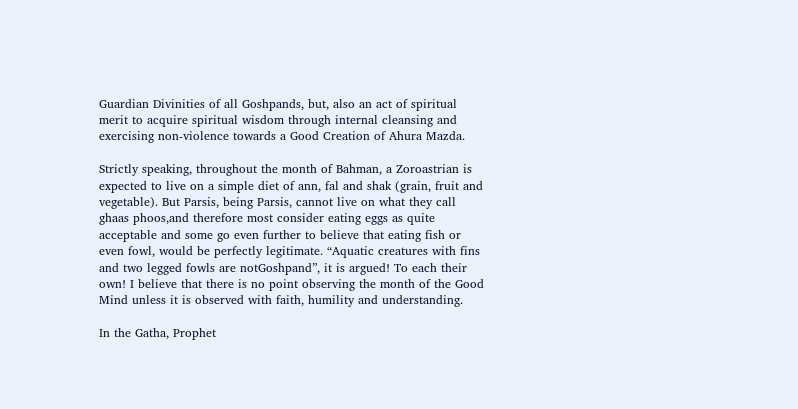Guardian Divinities of all Goshpands, but, also an act of spiritual merit to acquire spiritual wisdom through internal cleansing and exercising non-violence towards a Good Creation of Ahura Mazda.

Strictly speaking, throughout the month of Bahman, a Zoroastrian is expected to live on a simple diet of ann, fal and shak (grain, fruit and vegetable). But Parsis, being Parsis, cannot live on what they call ghaas phoos,and therefore most consider eating eggs as quite acceptable and some go even further to believe that eating fish or even fowl, would be perfectly legitimate. “Aquatic creatures with fins and two legged fowls are notGoshpand”, it is argued! To each their own! I believe that there is no point observing the month of the Good Mind unless it is observed with faith, humility and understanding.

In the Gatha, Prophet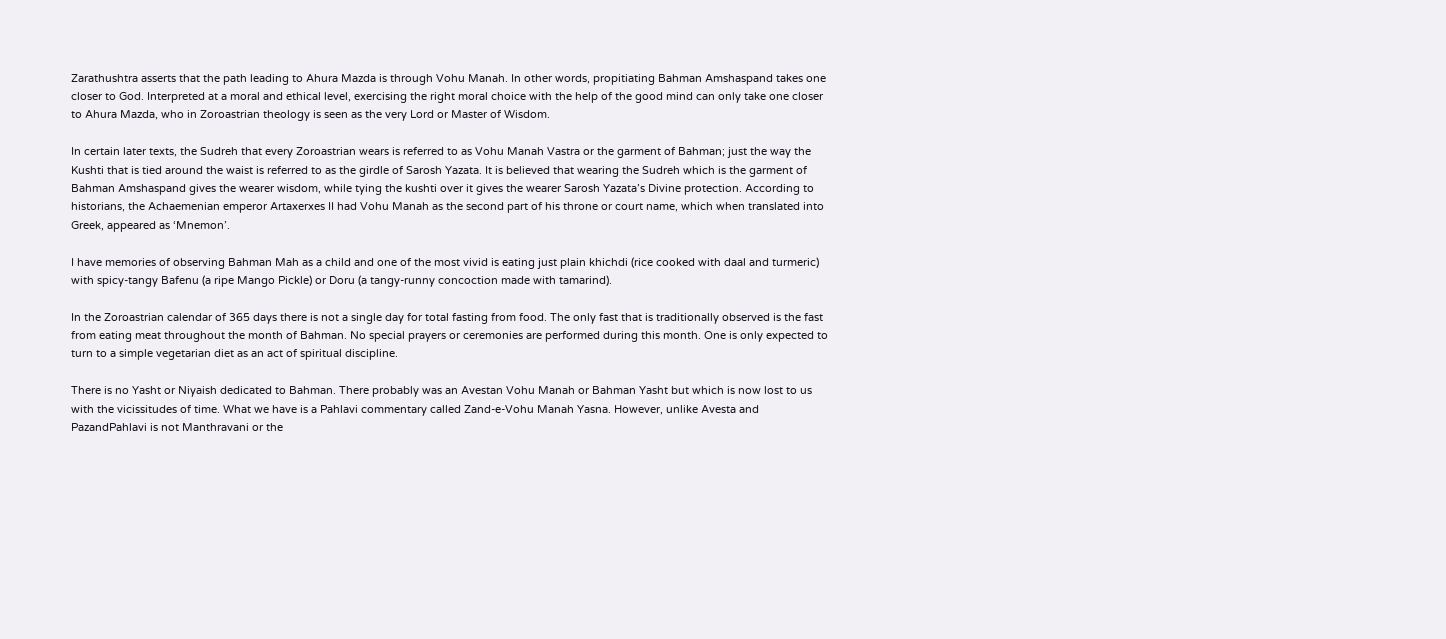Zarathushtra asserts that the path leading to Ahura Mazda is through Vohu Manah. In other words, propitiating Bahman Amshaspand takes one closer to God. Interpreted at a moral and ethical level, exercising the right moral choice with the help of the good mind can only take one closer to Ahura Mazda, who in Zoroastrian theology is seen as the very Lord or Master of Wisdom.

In certain later texts, the Sudreh that every Zoroastrian wears is referred to as Vohu Manah Vastra or the garment of Bahman; just the way the Kushti that is tied around the waist is referred to as the girdle of Sarosh Yazata. It is believed that wearing the Sudreh which is the garment of Bahman Amshaspand gives the wearer wisdom, while tying the kushti over it gives the wearer Sarosh Yazata’s Divine protection. According to historians, the Achaemenian emperor Artaxerxes II had Vohu Manah as the second part of his throne or court name, which when translated into Greek, appeared as ‘Mnemon’.

I have memories of observing Bahman Mah as a child and one of the most vivid is eating just plain khichdi (rice cooked with daal and turmeric) with spicy-tangy Bafenu (a ripe Mango Pickle) or Doru (a tangy-runny concoction made with tamarind).

In the Zoroastrian calendar of 365 days there is not a single day for total fasting from food. The only fast that is traditionally observed is the fast from eating meat throughout the month of Bahman. No special prayers or ceremonies are performed during this month. One is only expected to turn to a simple vegetarian diet as an act of spiritual discipline.

There is no Yasht or Niyaish dedicated to Bahman. There probably was an Avestan Vohu Manah or Bahman Yasht but which is now lost to us with the vicissitudes of time. What we have is a Pahlavi commentary called Zand-e-Vohu Manah Yasna. However, unlike Avesta and PazandPahlavi is not Manthravani or the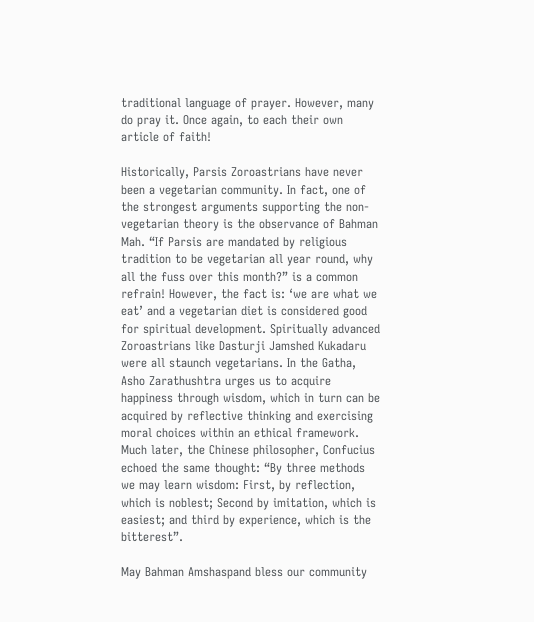traditional language of prayer. However, many do pray it. Once again, to each their own article of faith!

Historically, Parsis Zoroastrians have never been a vegetarian community. In fact, one of the strongest arguments supporting the non-vegetarian theory is the observance of Bahman Mah. “If Parsis are mandated by religious tradition to be vegetarian all year round, why all the fuss over this month?” is a common refrain! However, the fact is: ‘we are what we eat’ and a vegetarian diet is considered good for spiritual development. Spiritually advanced Zoroastrians like Dasturji Jamshed Kukadaru were all staunch vegetarians. In the Gatha, Asho Zarathushtra urges us to acquire happiness through wisdom, which in turn can be acquired by reflective thinking and exercising moral choices within an ethical framework. Much later, the Chinese philosopher, Confucius echoed the same thought: “By three methods we may learn wisdom: First, by reflection, which is noblest; Second by imitation, which is easiest; and third by experience, which is the bitterest”.

May Bahman Amshaspand bless our community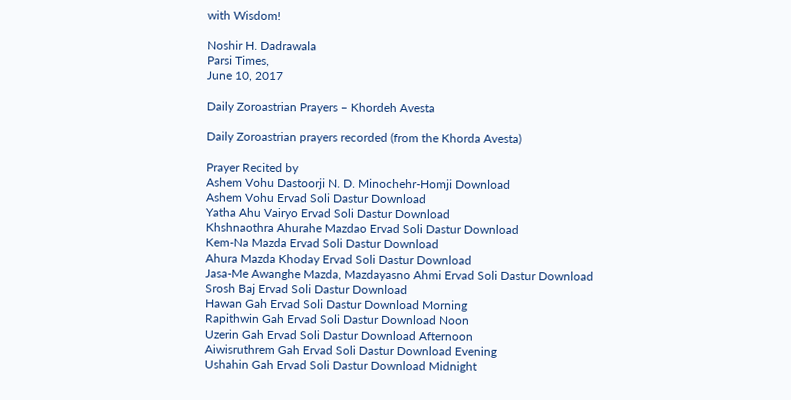with Wisdom!

Noshir H. Dadrawala
Parsi Times,
June 10, 2017

Daily Zoroastrian Prayers – Khordeh Avesta

Daily Zoroastrian prayers recorded (from the Khorda Avesta)

Prayer Recited by
Ashem Vohu Dastoorji N. D. Minochehr-Homji Download
Ashem Vohu Ervad Soli Dastur Download
Yatha Ahu Vairyo Ervad Soli Dastur Download
Khshnaothra Ahurahe Mazdao Ervad Soli Dastur Download
Kem-Na Mazda Ervad Soli Dastur Download
Ahura Mazda Khoday Ervad Soli Dastur Download
Jasa-Me Awanghe Mazda, Mazdayasno Ahmi Ervad Soli Dastur Download
Srosh Baj Ervad Soli Dastur Download
Hawan Gah Ervad Soli Dastur Download Morning
Rapithwin Gah Ervad Soli Dastur Download Noon
Uzerin Gah Ervad Soli Dastur Download Afternoon
Aiwisruthrem Gah Ervad Soli Dastur Download Evening
Ushahin Gah Ervad Soli Dastur Download Midnight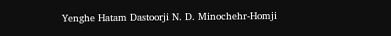Yenghe Hatam Dastoorji N. D. Minochehr-Homji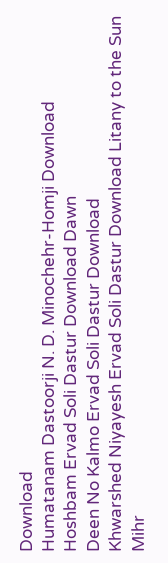Download
Humatanam Dastoorji N. D. Minochehr-Homji Download
Hoshbam Ervad Soli Dastur Download Dawn
Deen No Kalmo Ervad Soli Dastur Download
Khwarshed Niyayesh Ervad Soli Dastur Download Litany to the Sun
Mihr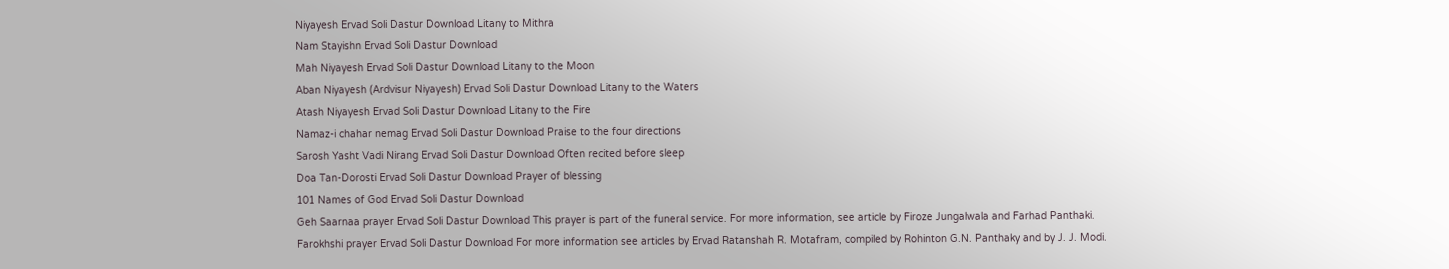Niyayesh Ervad Soli Dastur Download Litany to Mithra
Nam Stayishn Ervad Soli Dastur Download
Mah Niyayesh Ervad Soli Dastur Download Litany to the Moon
Aban Niyayesh (Ardvisur Niyayesh) Ervad Soli Dastur Download Litany to the Waters
Atash Niyayesh Ervad Soli Dastur Download Litany to the Fire
Namaz-i chahar nemag Ervad Soli Dastur Download Praise to the four directions
Sarosh Yasht Vadi Nirang Ervad Soli Dastur Download Often recited before sleep
Doa Tan-Dorosti Ervad Soli Dastur Download Prayer of blessing
101 Names of God Ervad Soli Dastur Download
Geh Saarnaa prayer Ervad Soli Dastur Download This prayer is part of the funeral service. For more information, see article by Firoze Jungalwala and Farhad Panthaki.
Farokhshi prayer Ervad Soli Dastur Download For more information see articles by Ervad Ratanshah R. Motafram, compiled by Rohinton G.N. Panthaky and by J. J. Modi.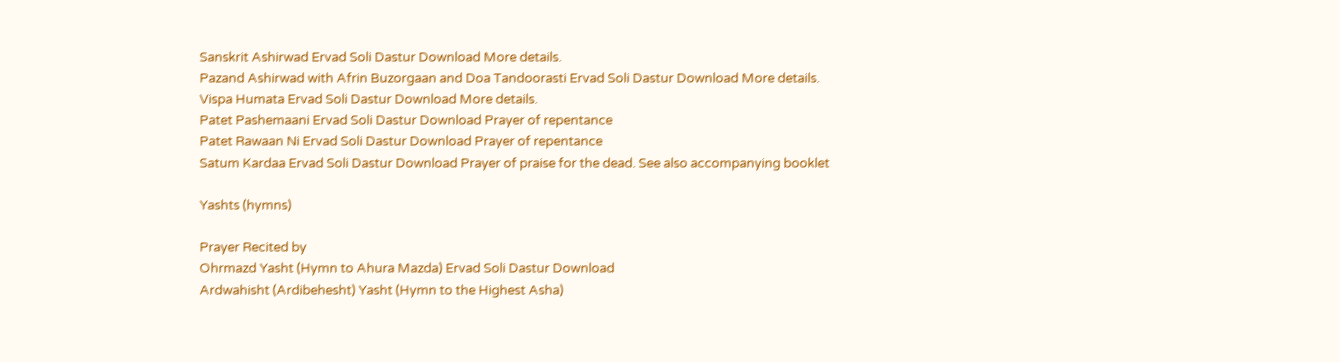Sanskrit Ashirwad Ervad Soli Dastur Download More details.
Pazand Ashirwad with Afrin Buzorgaan and Doa Tandoorasti Ervad Soli Dastur Download More details.
Vispa Humata Ervad Soli Dastur Download More details.
Patet Pashemaani Ervad Soli Dastur Download Prayer of repentance
Patet Rawaan Ni Ervad Soli Dastur Download Prayer of repentance
Satum Kardaa Ervad Soli Dastur Download Prayer of praise for the dead. See also accompanying booklet

Yashts (hymns)

Prayer Recited by
Ohrmazd Yasht (Hymn to Ahura Mazda) Ervad Soli Dastur Download
Ardwahisht (Ardibehesht) Yasht (Hymn to the Highest Asha)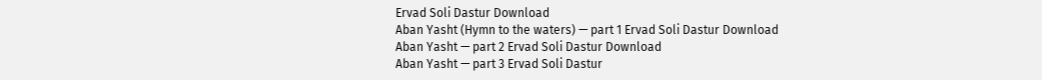Ervad Soli Dastur Download
Aban Yasht (Hymn to the waters) — part 1 Ervad Soli Dastur Download
Aban Yasht — part 2 Ervad Soli Dastur Download
Aban Yasht — part 3 Ervad Soli Dastur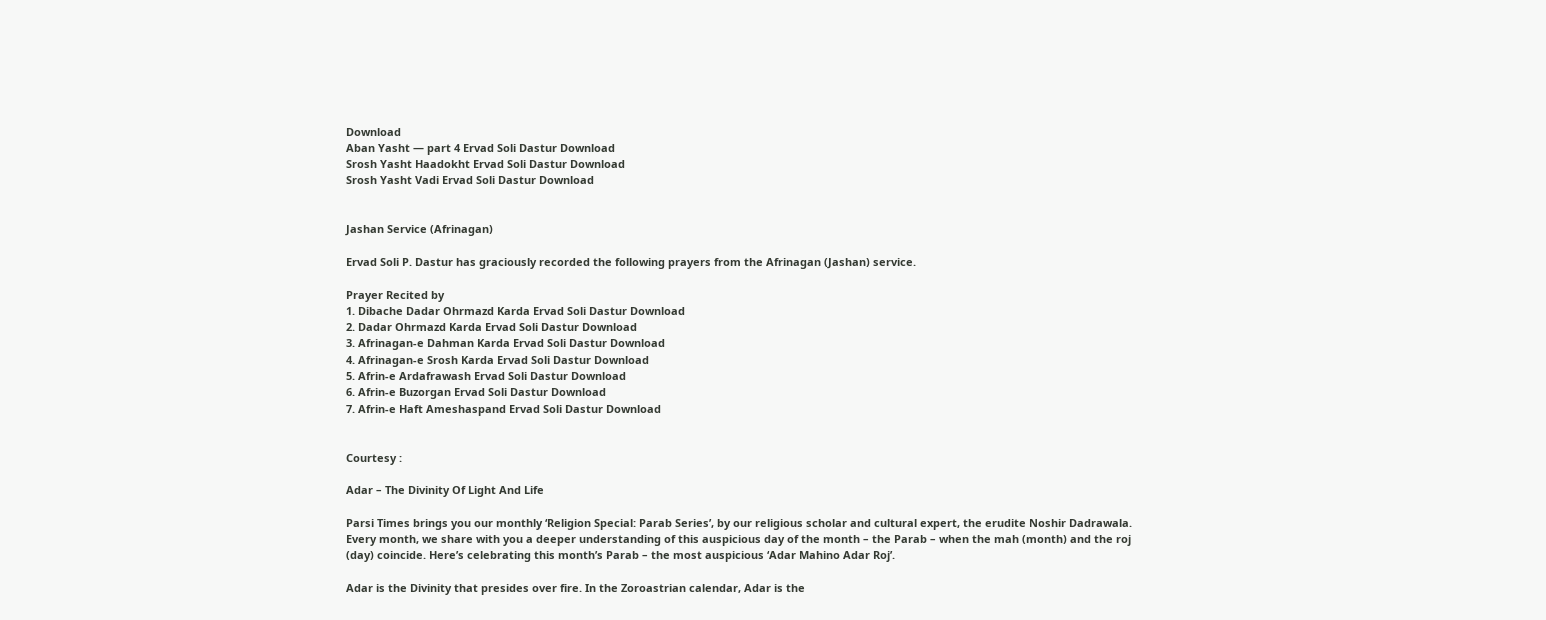Download
Aban Yasht — part 4 Ervad Soli Dastur Download
Srosh Yasht Haadokht Ervad Soli Dastur Download
Srosh Yasht Vadi Ervad Soli Dastur Download


Jashan Service (Afrinagan)

Ervad Soli P. Dastur has graciously recorded the following prayers from the Afrinagan (Jashan) service.

Prayer Recited by
1. Dibache Dadar Ohrmazd Karda Ervad Soli Dastur Download
2. Dadar Ohrmazd Karda Ervad Soli Dastur Download
3. Afrinagan-e Dahman Karda Ervad Soli Dastur Download
4. Afrinagan-e Srosh Karda Ervad Soli Dastur Download
5. Afrin-e Ardafrawash Ervad Soli Dastur Download
6. Afrin-e Buzorgan Ervad Soli Dastur Download
7. Afrin-e Haft Ameshaspand Ervad Soli Dastur Download


Courtesy :

Adar – The Divinity Of Light And Life

Parsi Times brings you our monthly ‘Religion Special: Parab Series’, by our religious scholar and cultural expert, the erudite Noshir Dadrawala. Every month, we share with you a deeper understanding of this auspicious day of the month – the Parab – when the mah (month) and the roj (day) coincide. Here’s celebrating this month’s Parab – the most auspicious ‘Adar Mahino Adar Roj’.

Adar is the Divinity that presides over fire. In the Zoroastrian calendar, Adar is the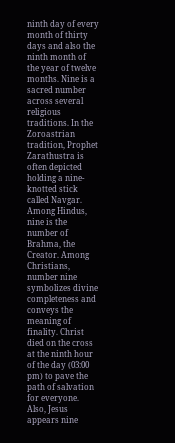ninth day of every month of thirty days and also the ninth month of the year of twelve months. Nine is a sacred number across several religious traditions. In the Zoroastrian tradition, Prophet Zarathustra is often depicted holding a nine-knotted stick called Navgar. Among Hindus, nine is the number of Brahma, the Creator. Among Christians, number nine symbolizes divine completeness and conveys the meaning of finality. Christ died on the cross at the ninth hour of the day (03:00 pm) to pave the path of salvation for everyone. Also, Jesus appears nine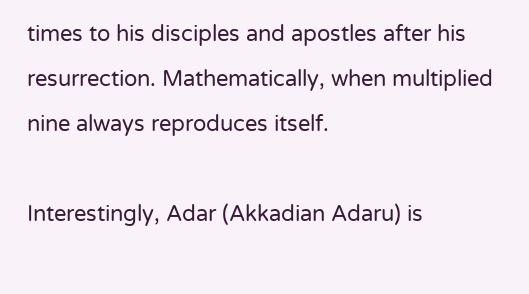times to his disciples and apostles after his resurrection. Mathematically, when multiplied nine always reproduces itself.

Interestingly, Adar (Akkadian Adaru) is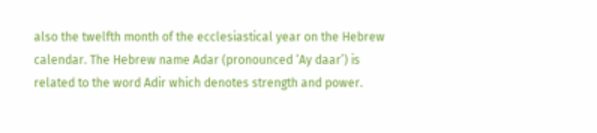also the twelfth month of the ecclesiastical year on the Hebrew calendar. The Hebrew name Adar (pronounced ‘Ay daar’) is related to the word Adir which denotes strength and power.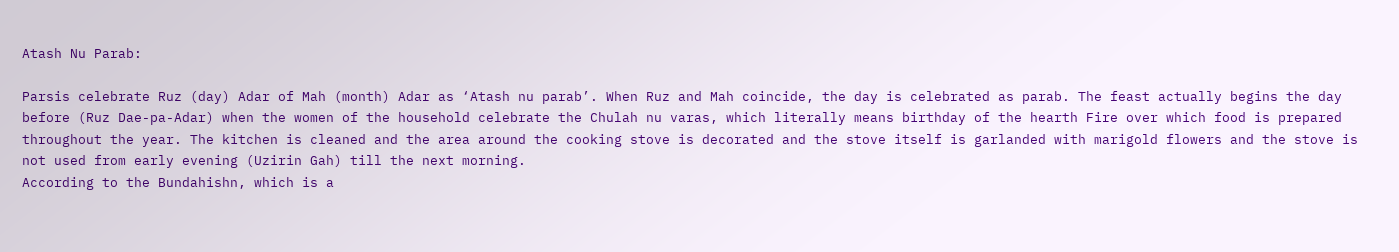Atash Nu Parab:

Parsis celebrate Ruz (day) Adar of Mah (month) Adar as ‘Atash nu parab’. When Ruz and Mah coincide, the day is celebrated as parab. The feast actually begins the day before (Ruz Dae-pa-Adar) when the women of the household celebrate the Chulah nu varas, which literally means birthday of the hearth Fire over which food is prepared throughout the year. The kitchen is cleaned and the area around the cooking stove is decorated and the stove itself is garlanded with marigold flowers and the stove is not used from early evening (Uzirin Gah) till the next morning.
According to the Bundahishn, which is a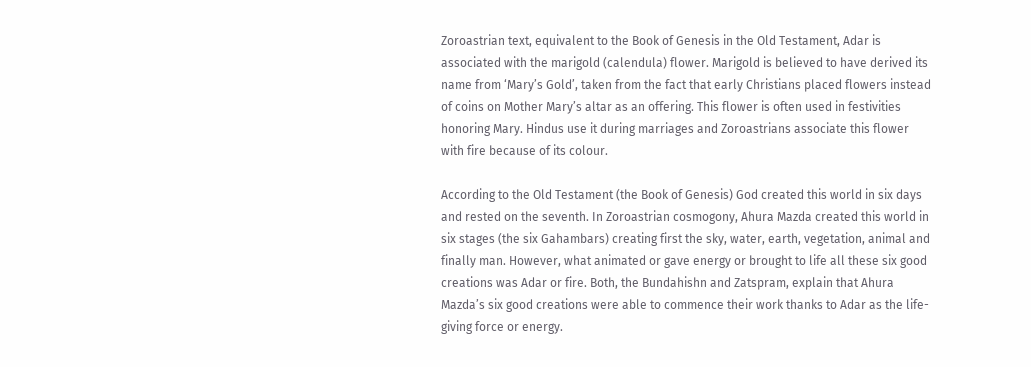Zoroastrian text, equivalent to the Book of Genesis in the Old Testament, Adar is associated with the marigold (calendula) flower. Marigold is believed to have derived its name from ‘Mary’s Gold’, taken from the fact that early Christians placed flowers instead of coins on Mother Mary’s altar as an offering. This flower is often used in festivities honoring Mary. Hindus use it during marriages and Zoroastrians associate this flower with fire because of its colour.

According to the Old Testament (the Book of Genesis) God created this world in six days and rested on the seventh. In Zoroastrian cosmogony, Ahura Mazda created this world in six stages (the six Gahambars) creating first the sky, water, earth, vegetation, animal and finally man. However, what animated or gave energy or brought to life all these six good creations was Adar or fire. Both, the Bundahishn and Zatspram, explain that Ahura Mazda’s six good creations were able to commence their work thanks to Adar as the life-giving force or energy.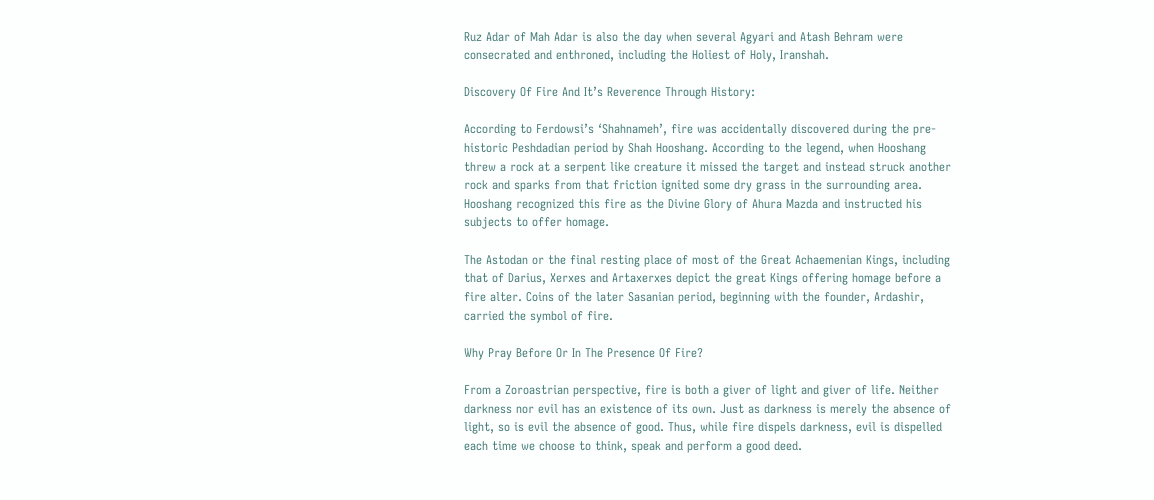Ruz Adar of Mah Adar is also the day when several Agyari and Atash Behram were consecrated and enthroned, including the Holiest of Holy, Iranshah.

Discovery Of Fire And It’s Reverence Through History:

According to Ferdowsi’s ‘Shahnameh’, fire was accidentally discovered during the pre-historic Peshdadian period by Shah Hooshang. According to the legend, when Hooshang threw a rock at a serpent like creature it missed the target and instead struck another rock and sparks from that friction ignited some dry grass in the surrounding area. Hooshang recognized this fire as the Divine Glory of Ahura Mazda and instructed his subjects to offer homage.

The Astodan or the final resting place of most of the Great Achaemenian Kings, including that of Darius, Xerxes and Artaxerxes depict the great Kings offering homage before a fire alter. Coins of the later Sasanian period, beginning with the founder, Ardashir, carried the symbol of fire.

Why Pray Before Or In The Presence Of Fire?

From a Zoroastrian perspective, fire is both a giver of light and giver of life. Neither darkness nor evil has an existence of its own. Just as darkness is merely the absence of light, so is evil the absence of good. Thus, while fire dispels darkness, evil is dispelled each time we choose to think, speak and perform a good deed.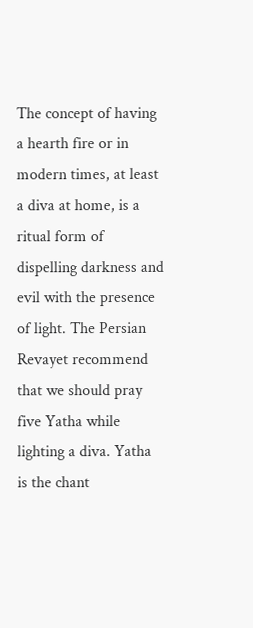The concept of having a hearth fire or in modern times, at least a diva at home, is a ritual form of dispelling darkness and evil with the presence of light. The Persian Revayet recommend that we should pray five Yatha while lighting a diva. Yatha is the chant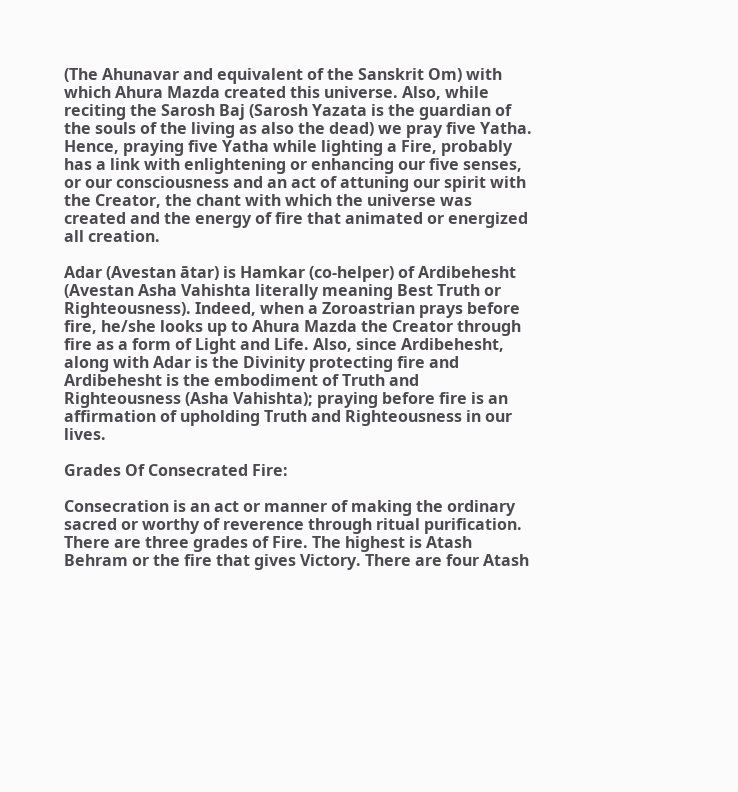(The Ahunavar and equivalent of the Sanskrit Om) with which Ahura Mazda created this universe. Also, while reciting the Sarosh Baj (Sarosh Yazata is the guardian of the souls of the living as also the dead) we pray five Yatha. Hence, praying five Yatha while lighting a Fire, probably has a link with enlightening or enhancing our five senses, or our consciousness and an act of attuning our spirit with the Creator, the chant with which the universe was created and the energy of fire that animated or energized all creation.

Adar (Avestan ātar) is Hamkar (co-helper) of Ardibehesht (Avestan Asha Vahishta literally meaning Best Truth or Righteousness). Indeed, when a Zoroastrian prays before fire, he/she looks up to Ahura Mazda the Creator through fire as a form of Light and Life. Also, since Ardibehesht, along with Adar is the Divinity protecting fire and Ardibehesht is the embodiment of Truth and Righteousness (Asha Vahishta); praying before fire is an affirmation of upholding Truth and Righteousness in our lives.

Grades Of Consecrated Fire:

Consecration is an act or manner of making the ordinary sacred or worthy of reverence through ritual purification. There are three grades of Fire. The highest is Atash Behram or the fire that gives Victory. There are four Atash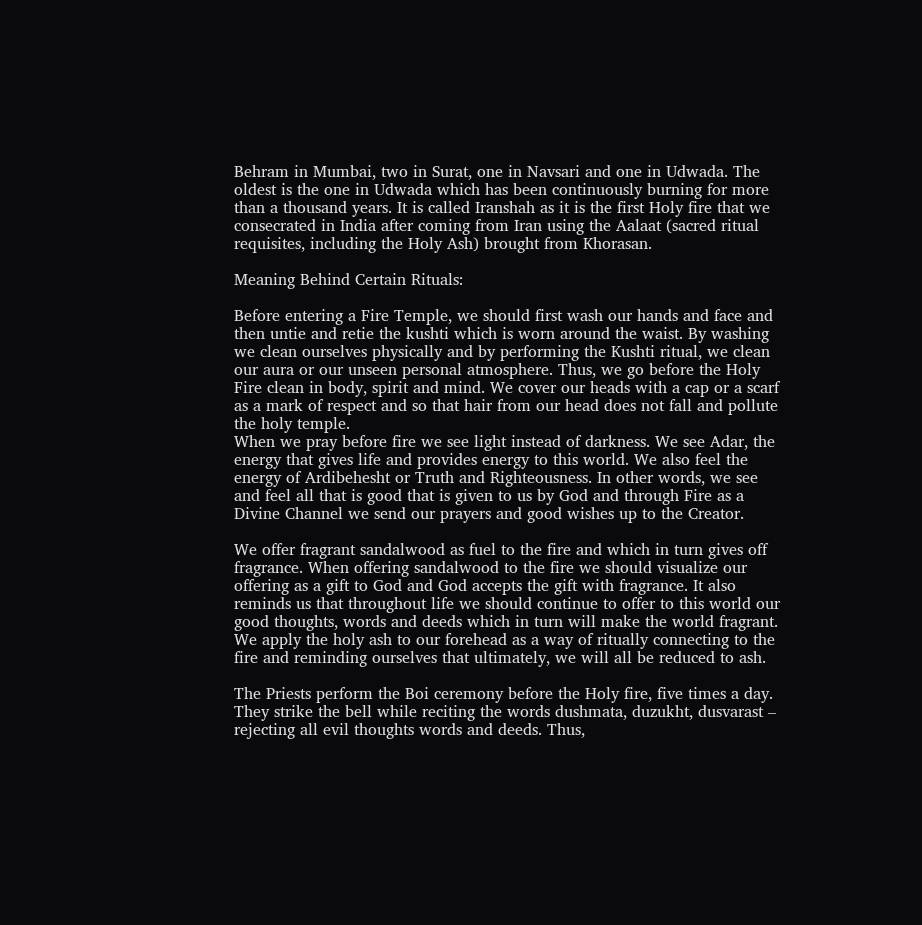Behram in Mumbai, two in Surat, one in Navsari and one in Udwada. The oldest is the one in Udwada which has been continuously burning for more than a thousand years. It is called Iranshah as it is the first Holy fire that we consecrated in India after coming from Iran using the Aalaat (sacred ritual requisites, including the Holy Ash) brought from Khorasan.

Meaning Behind Certain Rituals:

Before entering a Fire Temple, we should first wash our hands and face and then untie and retie the kushti which is worn around the waist. By washing we clean ourselves physically and by performing the Kushti ritual, we clean our aura or our unseen personal atmosphere. Thus, we go before the Holy Fire clean in body, spirit and mind. We cover our heads with a cap or a scarf as a mark of respect and so that hair from our head does not fall and pollute the holy temple.
When we pray before fire we see light instead of darkness. We see Adar, the energy that gives life and provides energy to this world. We also feel the energy of Ardibehesht or Truth and Righteousness. In other words, we see and feel all that is good that is given to us by God and through Fire as a Divine Channel we send our prayers and good wishes up to the Creator.

We offer fragrant sandalwood as fuel to the fire and which in turn gives off fragrance. When offering sandalwood to the fire we should visualize our offering as a gift to God and God accepts the gift with fragrance. It also reminds us that throughout life we should continue to offer to this world our good thoughts, words and deeds which in turn will make the world fragrant. We apply the holy ash to our forehead as a way of ritually connecting to the fire and reminding ourselves that ultimately, we will all be reduced to ash.

The Priests perform the Boi ceremony before the Holy fire, five times a day. They strike the bell while reciting the words dushmata, duzukht, dusvarast – rejecting all evil thoughts words and deeds. Thus,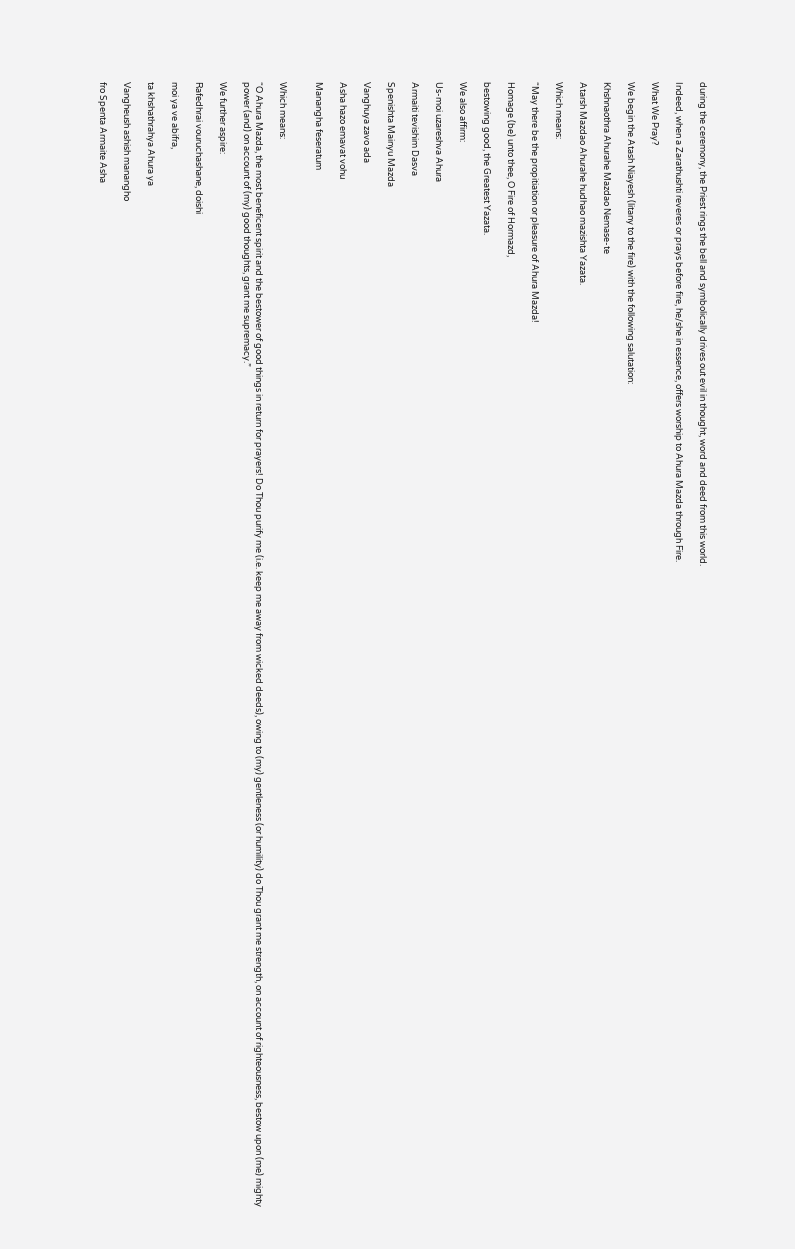during the ceremony, the Priest rings the bell and symbolically drives out evil in thought, word and deed from this world.

Indeed, when a Zarathushti reveres or prays before fire, he/she in essence, offers worship to Ahura Mazda through Fire.

What We Pray?

We begin the Atash Niayesh (litany to the fire) with the following salutation:

Khshnaothra Ahurahe Mazdao Nemase-te

Atarsh Mazdao Ahurahe hudhao mazishta Yazata.

Which means:

“May there be the propitiation or pleasure of Ahura Mazda!

Homage (be) unto thee, O Fire of Hormazd,

bestowing good, the Greatest Yazata.

We also affirm:

Us-moi uzareshva Ahura

Armaiti tevishim Dasva

Spenishta Mainyu Mazda

Vanghuya zavo ada

Asha hazo emavat vohu

Manangha feseratum


Which means:

“O Ahura Mazda, the most beneficent spirit and the bestower of good things in return for prayers! Do Thou purify me (i.e. keep me away from wicked deeds), owing to (my) gentleness (or humility) do Thou grant me strength, on account of righteousness, bestow upon (me) mighty power (and) on account of (my) good thoughts, grant me supremacy.”

We further aspire:

Rafedhrai vouruchashane, doishi

moi ya ve abifra,

ta khshathrahya Ahura ya

Vangheush ashish manangho

fro Spenta Armaite Asha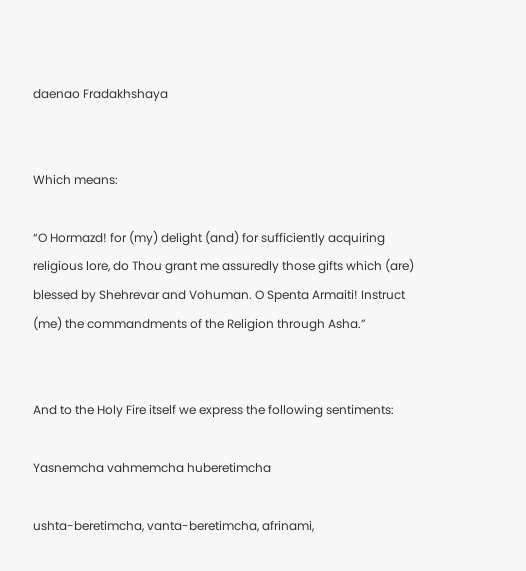daenao Fradakhshaya


Which means:

“O Hormazd! for (my) delight (and) for sufficiently acquiring religious lore, do Thou grant me assuredly those gifts which (are) blessed by Shehrevar and Vohuman. O Spenta Armaiti! Instruct (me) the commandments of the Religion through Asha.”


And to the Holy Fire itself we express the following sentiments:

Yasnemcha vahmemcha huberetimcha

ushta-beretimcha, vanta-beretimcha, afrinami,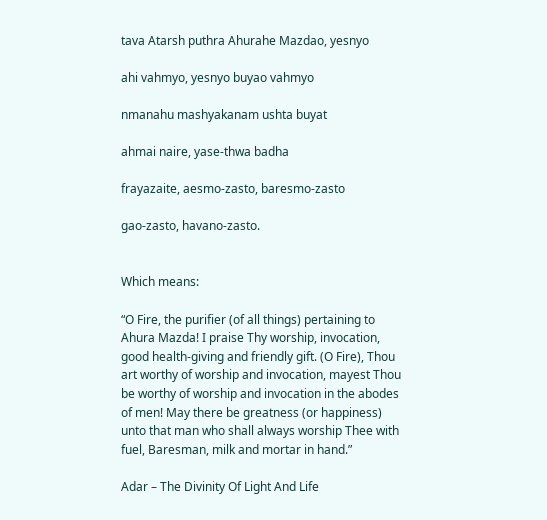tava Atarsh puthra Ahurahe Mazdao, yesnyo

ahi vahmyo, yesnyo buyao vahmyo

nmanahu mashyakanam ushta buyat

ahmai naire, yase-thwa badha

frayazaite, aesmo-zasto, baresmo-zasto

gao-zasto, havano-zasto.


Which means:

“O Fire, the purifier (of all things) pertaining to Ahura Mazda! I praise Thy worship, invocation, good health-giving and friendly gift. (O Fire), Thou art worthy of worship and invocation, mayest Thou be worthy of worship and invocation in the abodes of men! May there be greatness (or happiness) unto that man who shall always worship Thee with fuel, Baresman, milk and mortar in hand.”

Adar – The Divinity Of Light And Life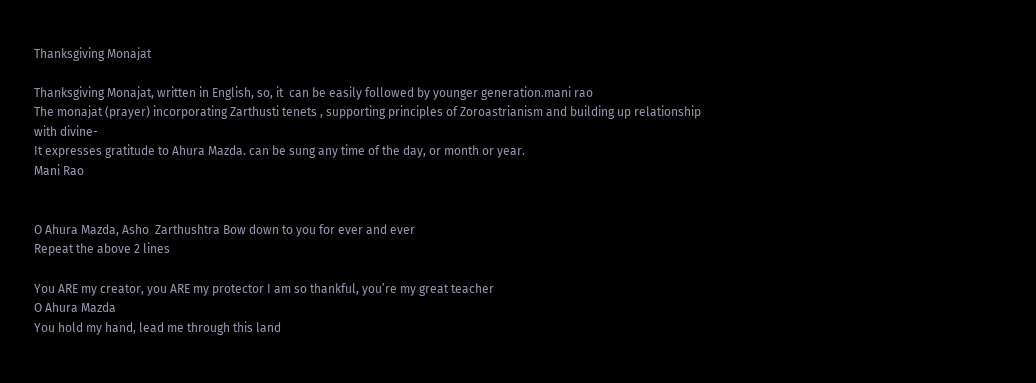Thanksgiving Monajat

Thanksgiving Monajat, written in English, so, it  can be easily followed by younger generation.mani rao
The monajat (prayer) incorporating Zarthusti tenets , supporting principles of Zoroastrianism and building up relationship
with divine-
It expresses gratitude to Ahura Mazda. can be sung any time of the day, or month or year.
Mani Rao


O Ahura Mazda, Asho  Zarthushtra Bow down to you for ever and ever
Repeat the above 2 lines

You ARE my creator, you ARE my protector I am so thankful, you’re my great teacher
O Ahura Mazda
You hold my hand, lead me through this land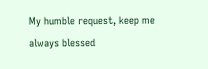My humble request, keep me always blessed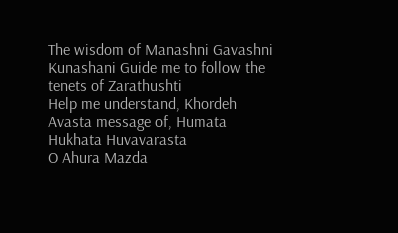The wisdom of Manashni Gavashni Kunashani Guide me to follow the tenets of Zarathushti
Help me understand, Khordeh Avasta message of, Humata Hukhata Huvavarasta
O Ahura Mazda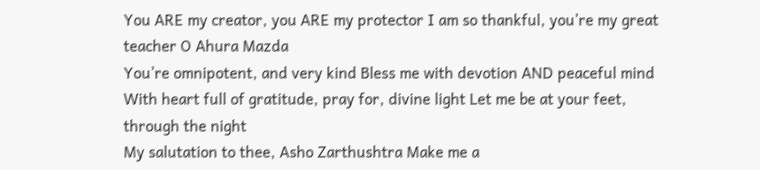You ARE my creator, you ARE my protector I am so thankful, you’re my great teacher O Ahura Mazda
You’re omnipotent, and very kind Bless me with devotion AND peaceful mind
With heart full of gratitude, pray for, divine light Let me be at your feet, through the night
My salutation to thee, Asho Zarthushtra Make me a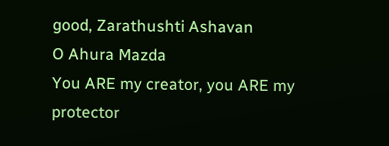good, Zarathushti Ashavan
O Ahura Mazda
You ARE my creator, you ARE my protector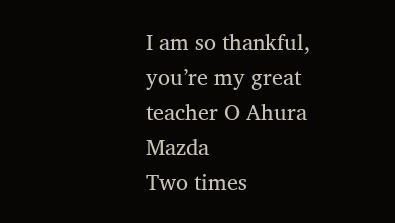I am so thankful, you’re my great teacher O Ahura Mazda
Two times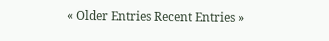« Older Entries Recent Entries »